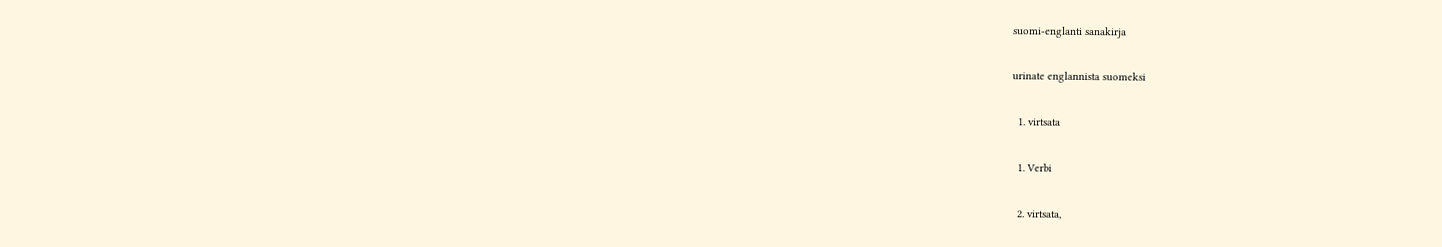suomi-englanti sanakirja

urinate englannista suomeksi

  1. virtsata

  1. Verbi

  2. virtsata,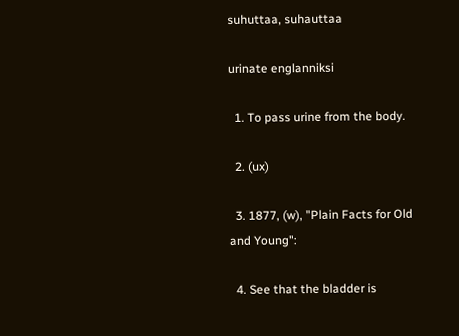suhuttaa, suhauttaa

urinate englanniksi

  1. To pass urine from the body.

  2. (ux)

  3. 1877, (w), "Plain Facts for Old and Young":

  4. See that the bladder is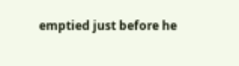emptied just before he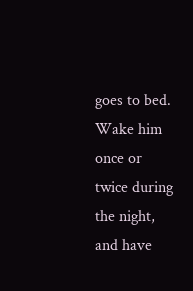goes to bed. Wake him once or twice during the night, and have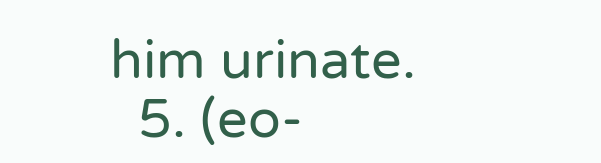him urinate.
  5. (eo-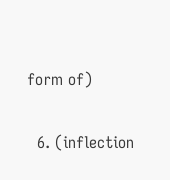form of)

  6. (inflection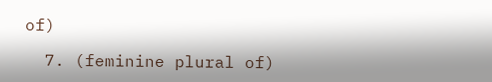of)

  7. (feminine plural of)